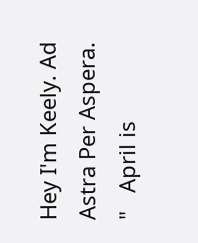Hey I'm Keely. Ad Astra Per Aspera.
"   April is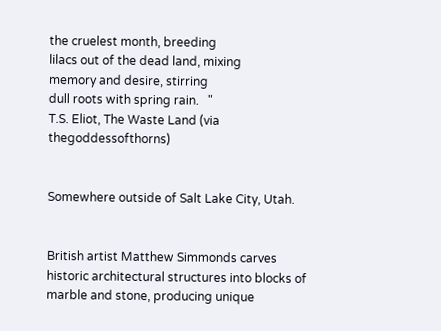the cruelest month, breeding
lilacs out of the dead land, mixing
memory and desire, stirring
dull roots with spring rain.   "
T.S. Eliot, The Waste Land (via thegoddessofthorns)


Somewhere outside of Salt Lake City, Utah.


British artist Matthew Simmonds carves historic architectural structures into blocks of marble and stone, producing unique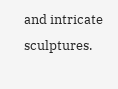and intricate sculptures.